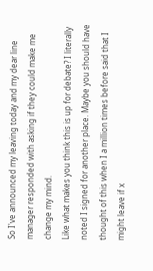So I've announced my leaving today and my dear line manager responded with asking if they could make me change my mind.
Like what makes you think this is up for debate? I literally noted I signed for another place. Maybe you should have thought of this when I a million times before said that I might leave if x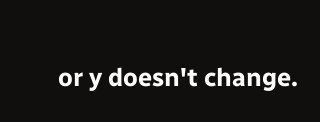or y doesn't change.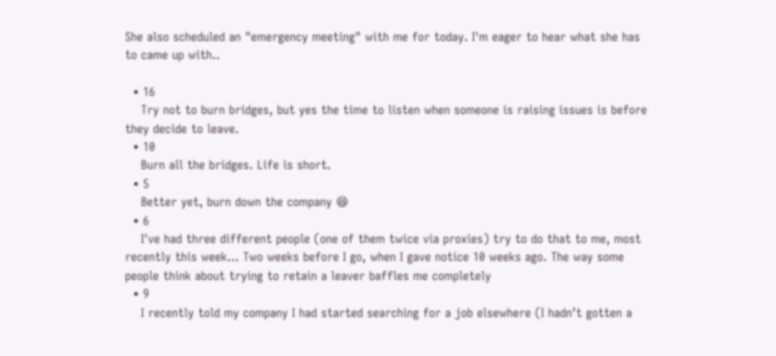She also scheduled an "emergency meeting" with me for today. I'm eager to hear what she has to came up with..

  • 16
    Try not to burn bridges, but yes the time to listen when someone is raising issues is before they decide to leave.
  • 10
    Burn all the bridges. Life is short.
  • 5
    Better yet, burn down the company 😆
  • 6
    I've had three different people (one of them twice via proxies) try to do that to me, most recently this week... Two weeks before I go, when I gave notice 10 weeks ago. The way some people think about trying to retain a leaver baffles me completely
  • 9
    I recently told my company I had started searching for a job elsewhere (I hadn’t gotten a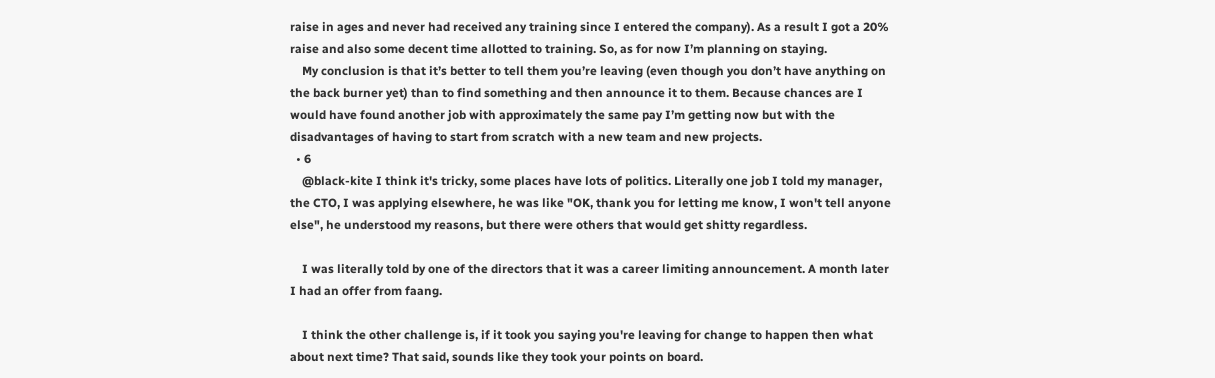raise in ages and never had received any training since I entered the company). As a result I got a 20% raise and also some decent time allotted to training. So, as for now I’m planning on staying.
    My conclusion is that it’s better to tell them you’re leaving (even though you don’t have anything on the back burner yet) than to find something and then announce it to them. Because chances are I would have found another job with approximately the same pay I’m getting now but with the disadvantages of having to start from scratch with a new team and new projects.
  • 6
    @black-kite I think it's tricky, some places have lots of politics. Literally one job I told my manager, the CTO, I was applying elsewhere, he was like "OK, thank you for letting me know, I won't tell anyone else", he understood my reasons, but there were others that would get shitty regardless.

    I was literally told by one of the directors that it was a career limiting announcement. A month later I had an offer from faang.

    I think the other challenge is, if it took you saying you're leaving for change to happen then what about next time? That said, sounds like they took your points on board.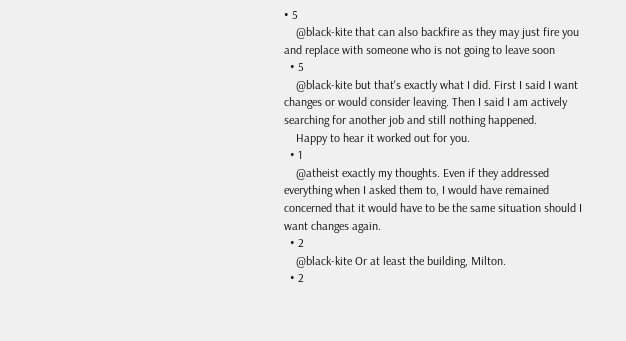• 5
    @black-kite that can also backfire as they may just fire you and replace with someone who is not going to leave soon
  • 5
    @black-kite but that's exactly what I did. First I said I want changes or would consider leaving. Then I said I am actively searching for another job and still nothing happened.
    Happy to hear it worked out for you.
  • 1
    @atheist exactly my thoughts. Even if they addressed everything when I asked them to, I would have remained concerned that it would have to be the same situation should I want changes again.
  • 2
    @black-kite Or at least the building, Milton.
  • 2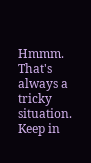Hmmm. That's always a tricky situation. Keep in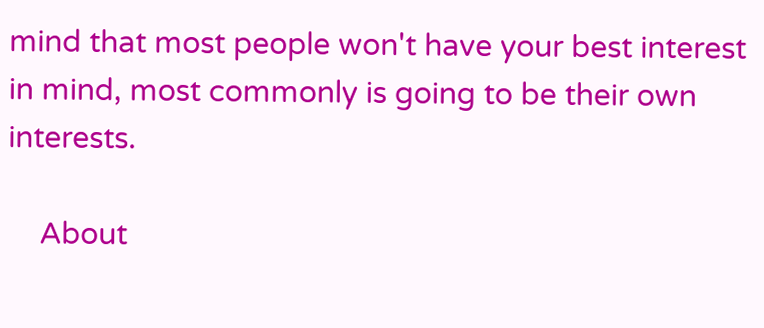mind that most people won't have your best interest in mind, most commonly is going to be their own interests.

    About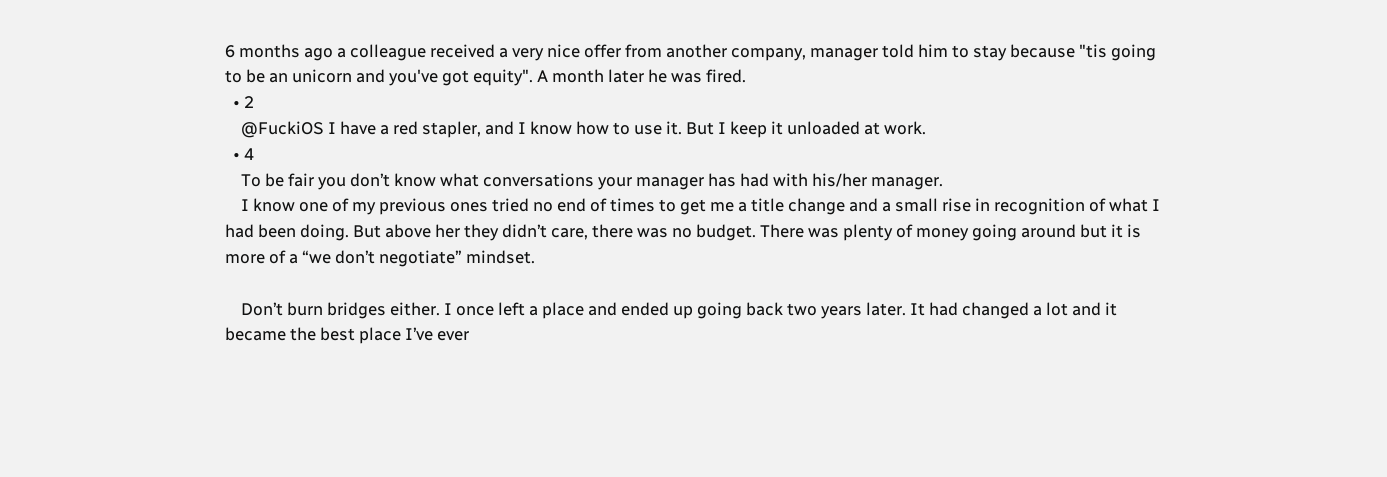6 months ago a colleague received a very nice offer from another company, manager told him to stay because "tis going to be an unicorn and you've got equity". A month later he was fired.
  • 2
    @FuckiOS I have a red stapler, and I know how to use it. But I keep it unloaded at work.
  • 4
    To be fair you don’t know what conversations your manager has had with his/her manager.
    I know one of my previous ones tried no end of times to get me a title change and a small rise in recognition of what I had been doing. But above her they didn’t care, there was no budget. There was plenty of money going around but it is more of a “we don’t negotiate” mindset.

    Don’t burn bridges either. I once left a place and ended up going back two years later. It had changed a lot and it became the best place I’ve ever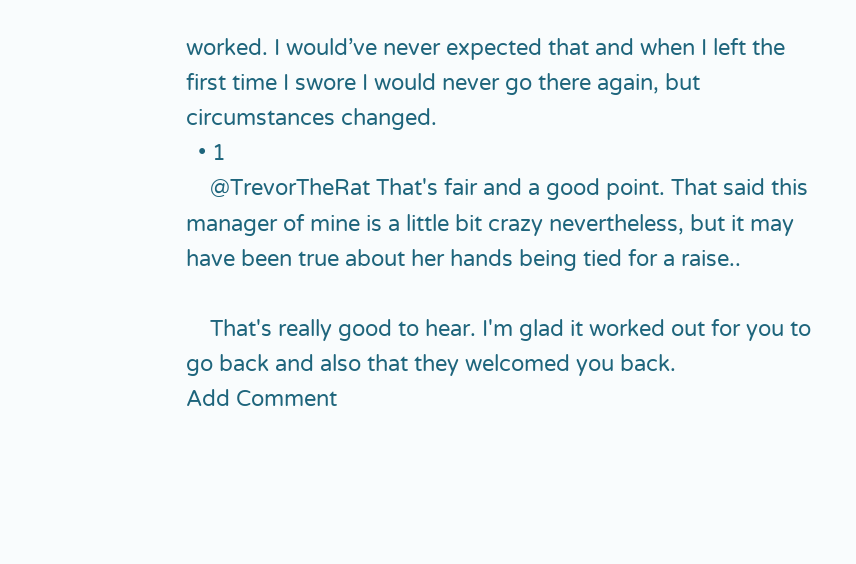worked. I would’ve never expected that and when I left the first time I swore I would never go there again, but circumstances changed.
  • 1
    @TrevorTheRat That's fair and a good point. That said this manager of mine is a little bit crazy nevertheless, but it may have been true about her hands being tied for a raise..

    That's really good to hear. I'm glad it worked out for you to go back and also that they welcomed you back.
Add Comment